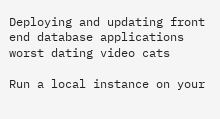Deploying and updating front end database applications worst dating video cats

Run a local instance on your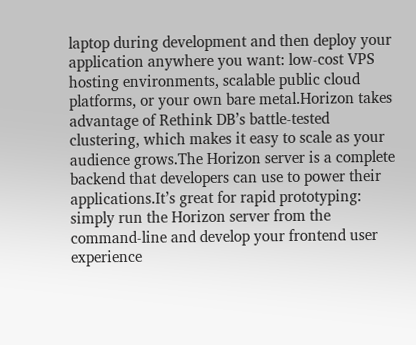laptop during development and then deploy your application anywhere you want: low-cost VPS hosting environments, scalable public cloud platforms, or your own bare metal.Horizon takes advantage of Rethink DB’s battle-tested clustering, which makes it easy to scale as your audience grows.The Horizon server is a complete backend that developers can use to power their applications.It’s great for rapid prototyping: simply run the Horizon server from the command-line and develop your frontend user experience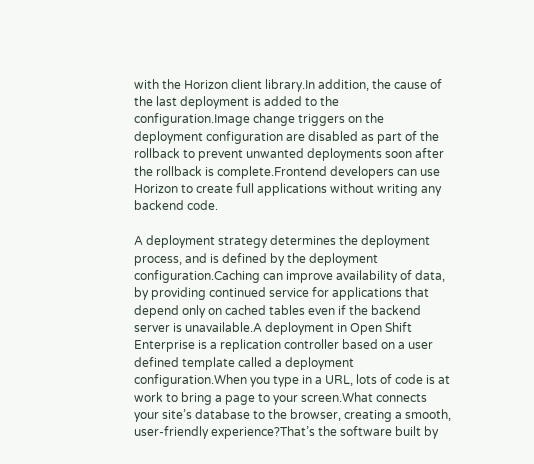with the Horizon client library.In addition, the cause of the last deployment is added to the configuration.Image change triggers on the deployment configuration are disabled as part of the rollback to prevent unwanted deployments soon after the rollback is complete.Frontend developers can use Horizon to create full applications without writing any backend code.

A deployment strategy determines the deployment process, and is defined by the deployment configuration.Caching can improve availability of data, by providing continued service for applications that depend only on cached tables even if the backend server is unavailable.A deployment in Open Shift Enterprise is a replication controller based on a user defined template called a deployment configuration.When you type in a URL, lots of code is at work to bring a page to your screen.What connects your site’s database to the browser, creating a smooth, user-friendly experience?That’s the software built by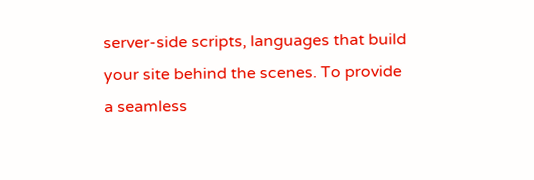server-side scripts, languages that build your site behind the scenes. To provide a seamless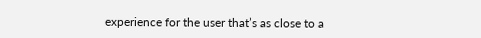experience for the user that’s as close to a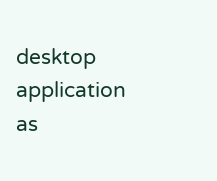desktop application as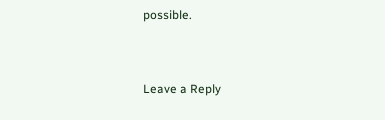possible.


Leave a Reply